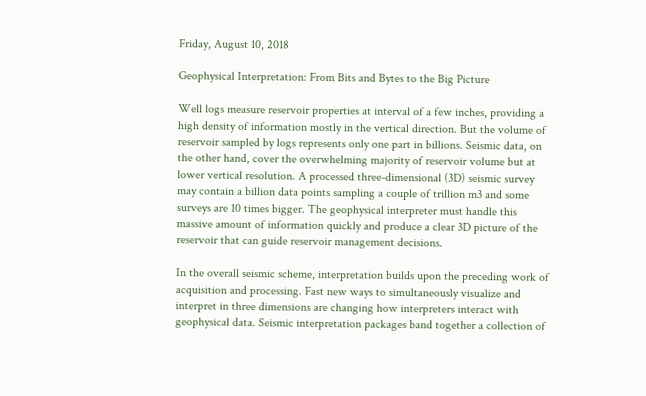Friday, August 10, 2018

Geophysical Interpretation: From Bits and Bytes to the Big Picture

Well logs measure reservoir properties at interval of a few inches, providing a high density of information mostly in the vertical direction. But the volume of reservoir sampled by logs represents only one part in billions. Seismic data, on the other hand, cover the overwhelming majority of reservoir volume but at lower vertical resolution. A processed three-dimensional (3D) seismic survey may contain a billion data points sampling a couple of trillion m3 and some surveys are 10 times bigger. The geophysical interpreter must handle this massive amount of information quickly and produce a clear 3D picture of the reservoir that can guide reservoir management decisions.

In the overall seismic scheme, interpretation builds upon the preceding work of acquisition and processing. Fast new ways to simultaneously visualize and interpret in three dimensions are changing how interpreters interact with geophysical data. Seismic interpretation packages band together a collection of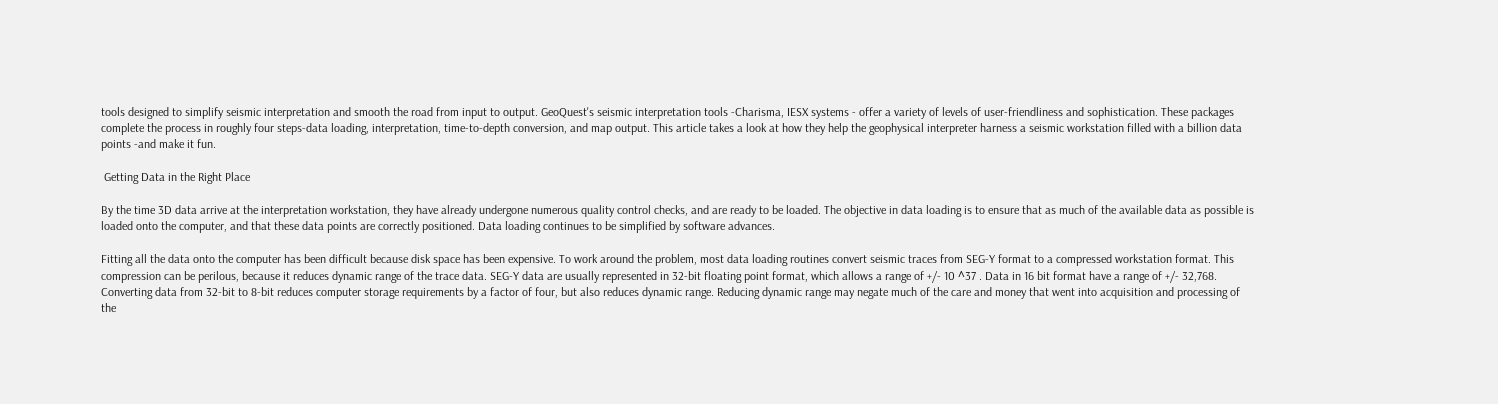tools designed to simplify seismic interpretation and smooth the road from input to output. GeoQuest's seismic interpretation tools -Charisma, IESX systems - offer a variety of levels of user-friendliness and sophistication. These packages complete the process in roughly four steps-data loading, interpretation, time-to-depth conversion, and map output. This article takes a look at how they help the geophysical interpreter harness a seismic workstation filled with a billion data points -and make it fun.

 Getting Data in the Right Place

By the time 3D data arrive at the interpretation workstation, they have already undergone numerous quality control checks, and are ready to be loaded. The objective in data loading is to ensure that as much of the available data as possible is loaded onto the computer, and that these data points are correctly positioned. Data loading continues to be simplified by software advances.

Fitting all the data onto the computer has been difficult because disk space has been expensive. To work around the problem, most data loading routines convert seismic traces from SEG-Y format to a compressed workstation format. This compression can be perilous, because it reduces dynamic range of the trace data. SEG-Y data are usually represented in 32-bit floating point format, which allows a range of +/- 10 ^37 . Data in 16 bit format have a range of +/- 32,768. Converting data from 32-bit to 8-bit reduces computer storage requirements by a factor of four, but also reduces dynamic range. Reducing dynamic range may negate much of the care and money that went into acquisition and processing of the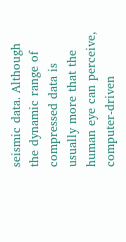seismic data. Although the dynamic range of compressed data is usually more that the human eye can perceive, computer-driven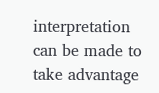interpretation can be made to take advantage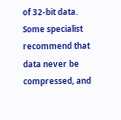of 32-bit data. Some specialist recommend that data never be compressed, and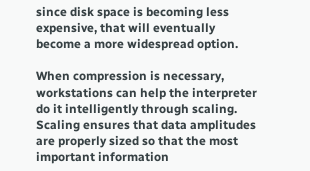since disk space is becoming less expensive, that will eventually become a more widespread option.

When compression is necessary, workstations can help the interpreter do it intelligently through scaling. Scaling ensures that data amplitudes are properly sized so that the most important information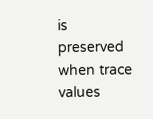is preserved when trace values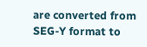are converted from SEG-Y format to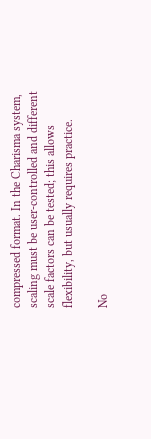compressed format. In the Charisma system, scaling must be user-controlled and different scale factors can be tested; this allows flexibility, but usually requires practice.

No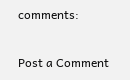comments:

Post a Comment